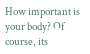How important is your body? Of course, its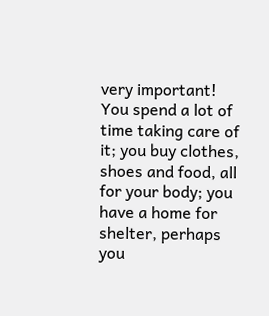very important! You spend a lot of time taking care of it; you buy clothes, shoes and food, all for your body; you have a home for shelter, perhaps you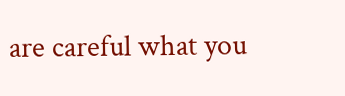are careful what you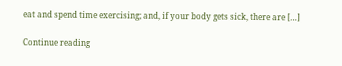eat and spend time exercising; and, if your body gets sick, there are […]

Continue reading